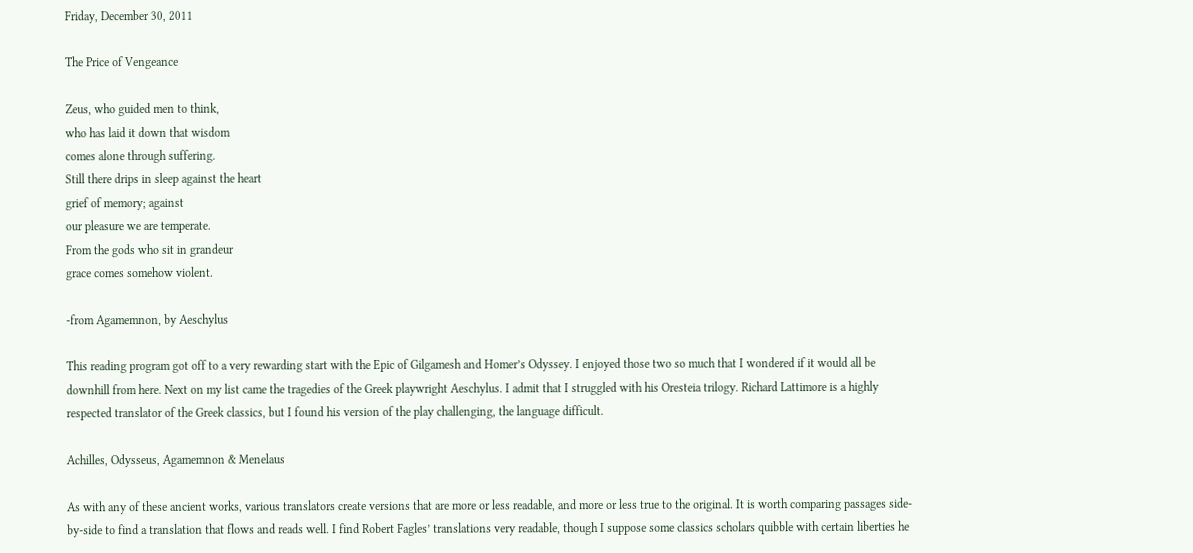Friday, December 30, 2011

The Price of Vengeance

Zeus, who guided men to think,
who has laid it down that wisdom
comes alone through suffering.
Still there drips in sleep against the heart
grief of memory; against
our pleasure we are temperate.
From the gods who sit in grandeur
grace comes somehow violent.

-from Agamemnon, by Aeschylus

This reading program got off to a very rewarding start with the Epic of Gilgamesh and Homer’s Odyssey. I enjoyed those two so much that I wondered if it would all be downhill from here. Next on my list came the tragedies of the Greek playwright Aeschylus. I admit that I struggled with his Oresteia trilogy. Richard Lattimore is a highly respected translator of the Greek classics, but I found his version of the play challenging, the language difficult.

Achilles, Odysseus, Agamemnon & Menelaus

As with any of these ancient works, various translators create versions that are more or less readable, and more or less true to the original. It is worth comparing passages side-by-side to find a translation that flows and reads well. I find Robert Fagles’ translations very readable, though I suppose some classics scholars quibble with certain liberties he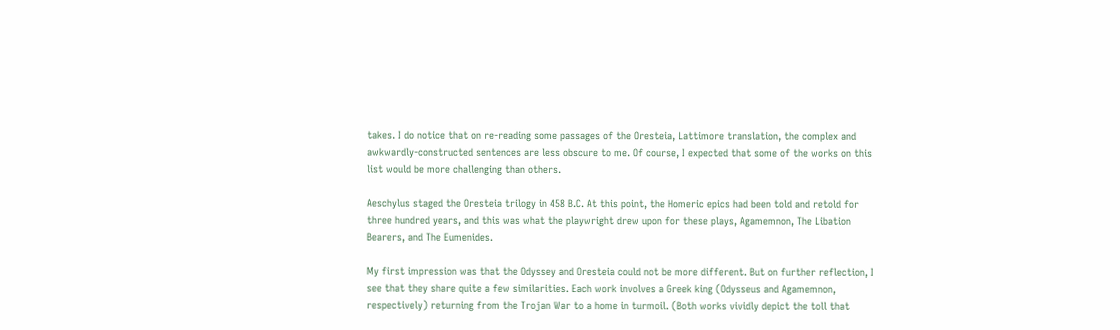takes. I do notice that on re-reading some passages of the Oresteia, Lattimore translation, the complex and awkwardly-constructed sentences are less obscure to me. Of course, I expected that some of the works on this list would be more challenging than others.

Aeschylus staged the Oresteia trilogy in 458 B.C. At this point, the Homeric epics had been told and retold for three hundred years, and this was what the playwright drew upon for these plays, Agamemnon, The Libation Bearers, and The Eumenides.

My first impression was that the Odyssey and Oresteia could not be more different. But on further reflection, I see that they share quite a few similarities. Each work involves a Greek king (Odysseus and Agamemnon, respectively) returning from the Trojan War to a home in turmoil. (Both works vividly depict the toll that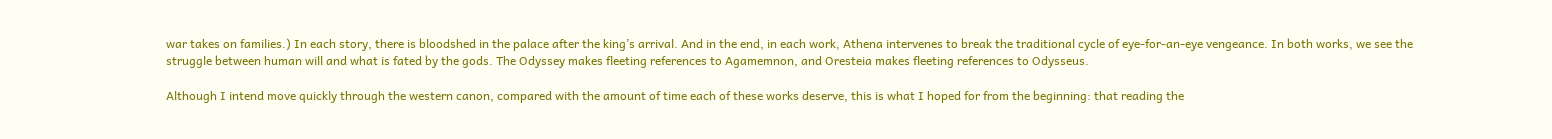war takes on families.) In each story, there is bloodshed in the palace after the king’s arrival. And in the end, in each work, Athena intervenes to break the traditional cycle of eye-for-an-eye vengeance. In both works, we see the struggle between human will and what is fated by the gods. The Odyssey makes fleeting references to Agamemnon, and Oresteia makes fleeting references to Odysseus.

Although I intend move quickly through the western canon, compared with the amount of time each of these works deserve, this is what I hoped for from the beginning: that reading the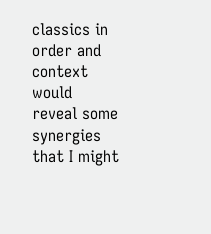classics in order and context would reveal some synergies that I might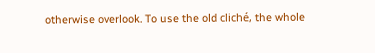otherwise overlook. To use the old cliché, the whole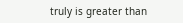truly is greater than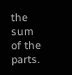the sum of the parts.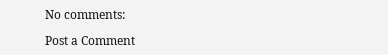No comments:

Post a Comment